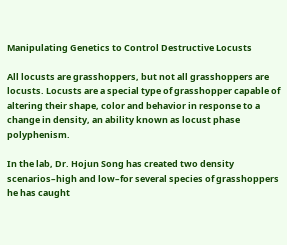Manipulating Genetics to Control Destructive Locusts

All locusts are grasshoppers, but not all grasshoppers are locusts. Locusts are a special type of grasshopper capable of altering their shape, color and behavior in response to a change in density, an ability known as locust phase polyphenism.

In the lab, Dr. Hojun Song has created two density scenarios–high and low–for several species of grasshoppers he has caught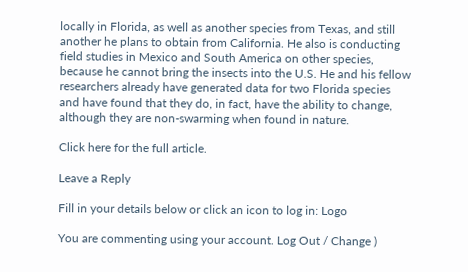locally in Florida, as well as another species from Texas, and still another he plans to obtain from California. He also is conducting field studies in Mexico and South America on other species, because he cannot bring the insects into the U.S. He and his fellow researchers already have generated data for two Florida species and have found that they do, in fact, have the ability to change, although they are non-swarming when found in nature.

Click here for the full article.

Leave a Reply

Fill in your details below or click an icon to log in: Logo

You are commenting using your account. Log Out / Change )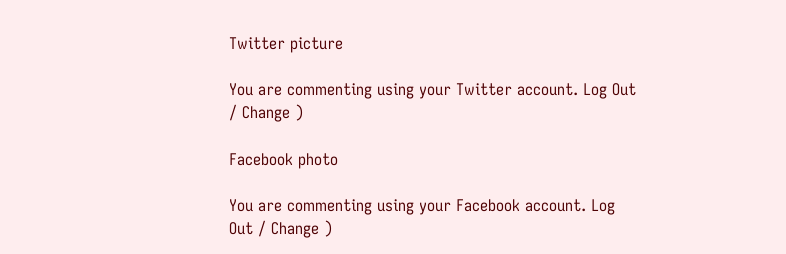Twitter picture

You are commenting using your Twitter account. Log Out / Change )

Facebook photo

You are commenting using your Facebook account. Log Out / Change )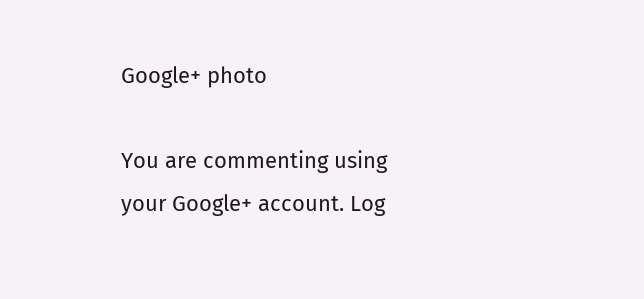Google+ photo

You are commenting using your Google+ account. Log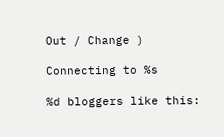Out / Change )

Connecting to %s

%d bloggers like this: